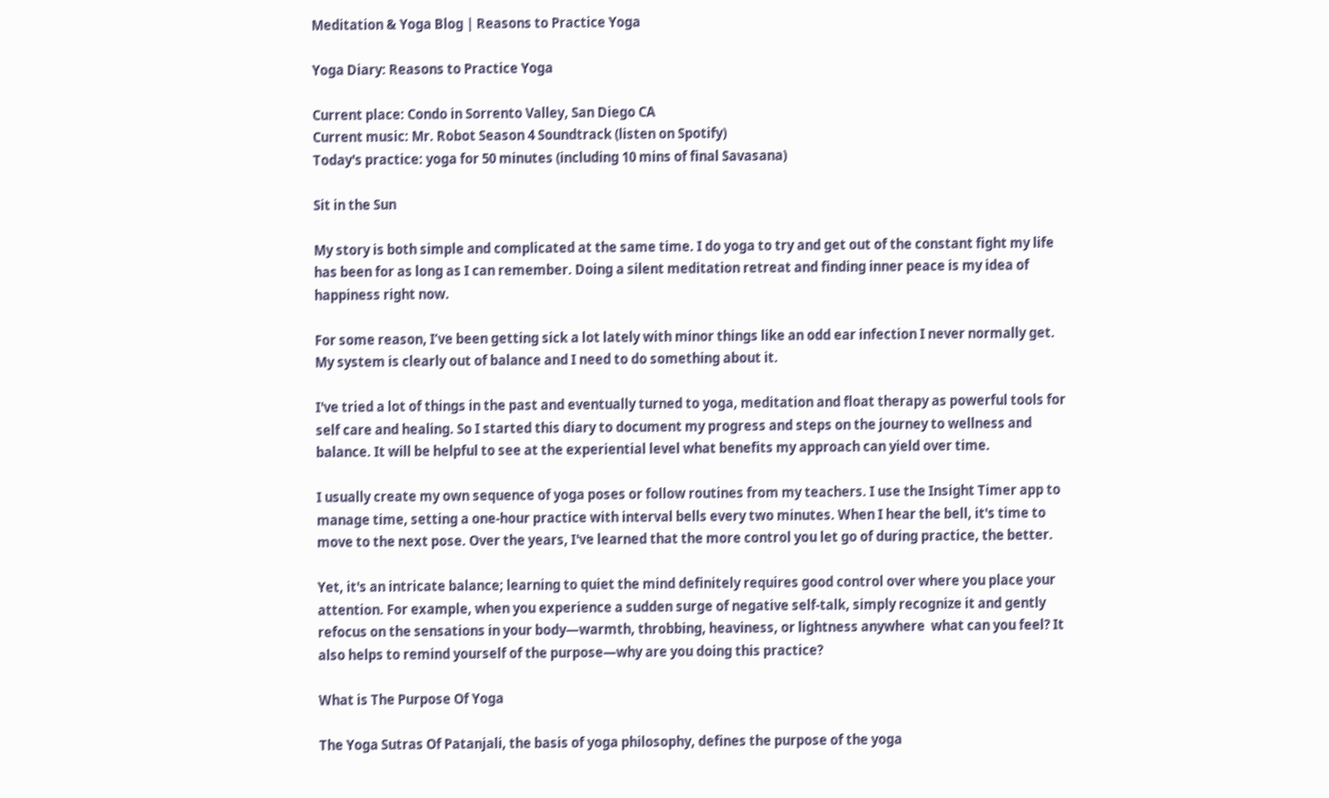Meditation & Yoga Blog | Reasons to Practice Yoga

Yoga Diary: Reasons to Practice Yoga

Current place: Condo in Sorrento Valley, San Diego CA
Current music: Mr. Robot Season 4 Soundtrack (listen on Spotify)
Today's practice: yoga for 50 minutes (including 10 mins of final Savasana)

Sit in the Sun

My story is both simple and complicated at the same time. I do yoga to try and get out of the constant fight my life has been for as long as I can remember. Doing a silent meditation retreat and finding inner peace is my idea of happiness right now.

For some reason, I’ve been getting sick a lot lately with minor things like an odd ear infection I never normally get. My system is clearly out of balance and I need to do something about it.

I've tried a lot of things in the past and eventually turned to yoga, meditation and float therapy as powerful tools for self care and healing. So I started this diary to document my progress and steps on the journey to wellness and balance. It will be helpful to see at the experiential level what benefits my approach can yield over time.

I usually create my own sequence of yoga poses or follow routines from my teachers. I use the Insight Timer app to manage time, setting a one-hour practice with interval bells every two minutes. When I hear the bell, it's time to move to the next pose. Over the years, I've learned that the more control you let go of during practice, the better.

Yet, it's an intricate balance; learning to quiet the mind definitely requires good control over where you place your attention. For example, when you experience a sudden surge of negative self-talk, simply recognize it and gently refocus on the sensations in your body—warmth, throbbing, heaviness, or lightness anywhere  what can you feel? It also helps to remind yourself of the purpose—why are you doing this practice?

What is The Purpose Of Yoga

The Yoga Sutras Of Patanjali, the basis of yoga philosophy, defines the purpose of the yoga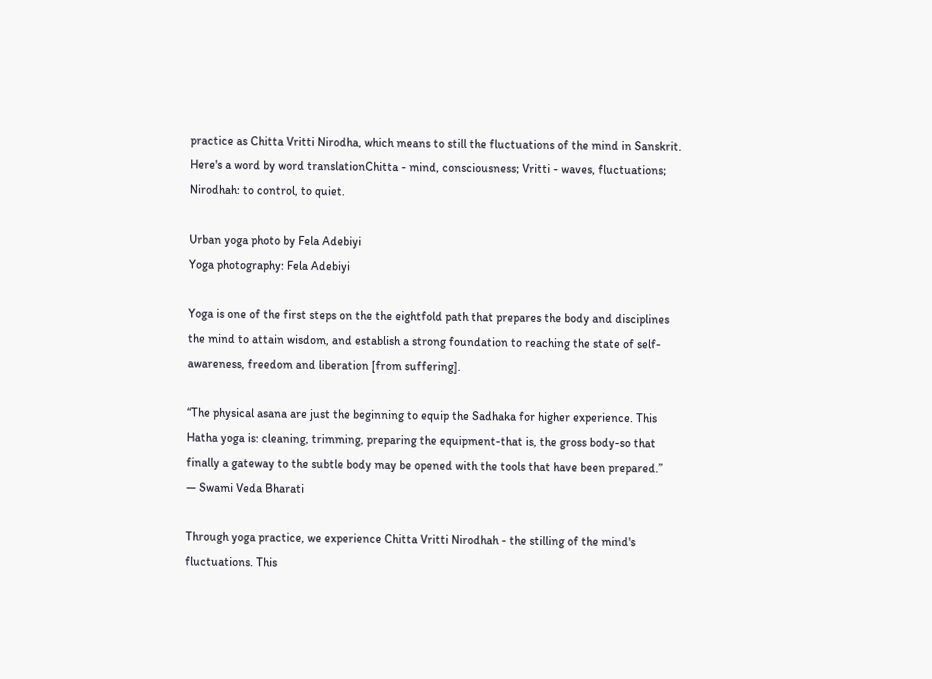practice as Chitta Vritti Nirodha, which means to still the fluctuations of the mind in Sanskrit. Here's a word by word translationChitta - mind, consciousness; Vritti - waves, fluctuations; Nirodhah: to control, to quiet.

Urban yoga photo by Fela Adebiyi
Yoga photography: Fela Adebiyi

Yoga is one of the first steps on the the eightfold path that prepares the body and disciplines the mind to attain wisdom, and establish a strong foundation to reaching the state of self-awareness, freedom and liberation [from suffering].

“The physical asana are just the beginning to equip the Sadhaka for higher experience. This Hatha yoga is: cleaning, trimming, preparing the equipment-that is, the gross body-so that finally a gateway to the subtle body may be opened with the tools that have been prepared.”
— Swami Veda Bharati

Through yoga practice, we experience Chitta Vritti Nirodhah - the stilling of the mind's fluctuations. This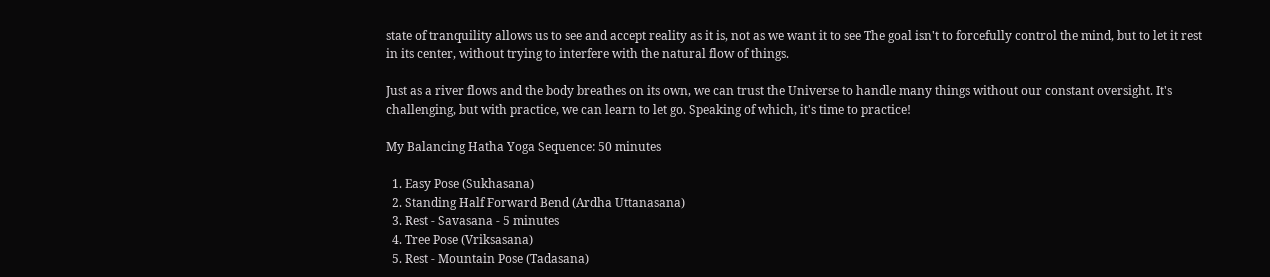state of tranquility allows us to see and accept reality as it is, not as we want it to see The goal isn't to forcefully control the mind, but to let it rest in its center, without trying to interfere with the natural flow of things.

Just as a river flows and the body breathes on its own, we can trust the Universe to handle many things without our constant oversight. It's challenging, but with practice, we can learn to let go. Speaking of which, it's time to practice!

My Balancing Hatha Yoga Sequence: 50 minutes

  1. Easy Pose (Sukhasana)
  2. Standing Half Forward Bend (Ardha Uttanasana)
  3. Rest - Savasana - 5 minutes
  4. Tree Pose (Vriksasana)
  5. Rest - Mountain Pose (Tadasana)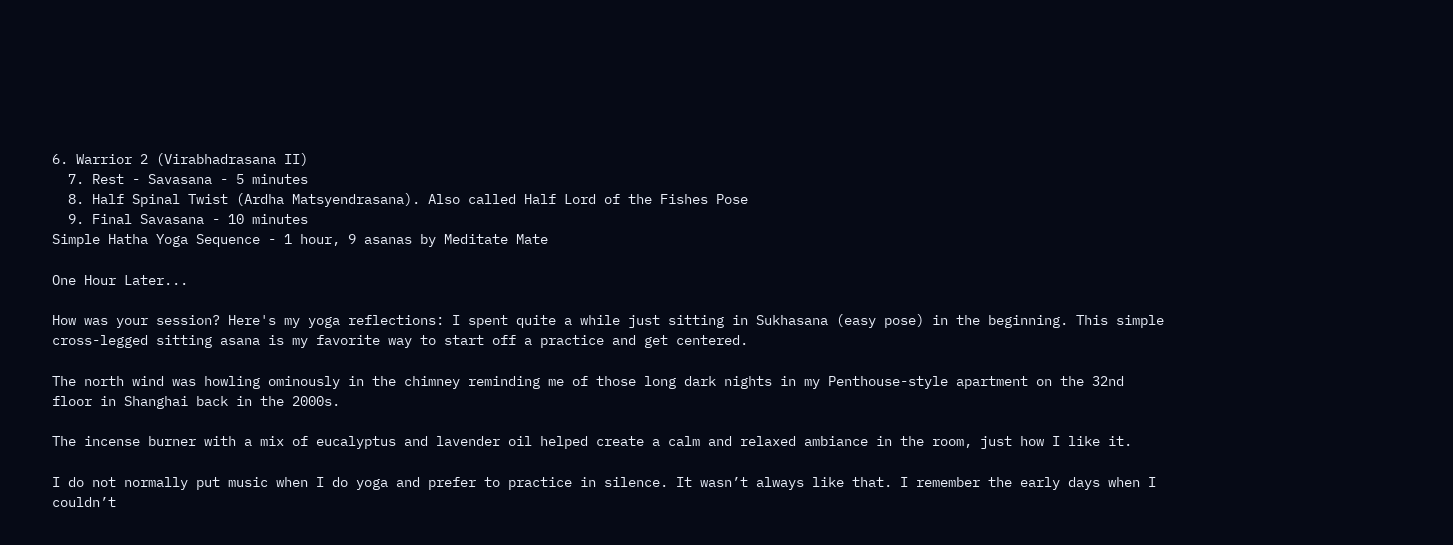6. Warrior 2 (Virabhadrasana II)
  7. Rest - Savasana - 5 minutes
  8. Half Spinal Twist (Ardha Matsyendrasana). Also called Half Lord of the Fishes Pose
  9. Final Savasana - 10 minutes
Simple Hatha Yoga Sequence - 1 hour, 9 asanas by Meditate Mate

One Hour Later...

How was your session? Here's my yoga reflections: I spent quite a while just sitting in Sukhasana (easy pose) in the beginning. This simple cross-legged sitting asana is my favorite way to start off a practice and get centered.

The north wind was howling ominously in the chimney reminding me of those long dark nights in my Penthouse-style apartment on the 32nd floor in Shanghai back in the 2000s.

The incense burner with a mix of eucalyptus and lavender oil helped create a calm and relaxed ambiance in the room, just how I like it.

I do not normally put music when I do yoga and prefer to practice in silence. It wasn’t always like that. I remember the early days when I couldn’t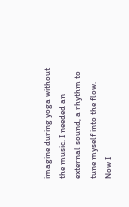imagine during yoga without the music. I needed an external sound, a rhythm to tune myself into the flow. Now I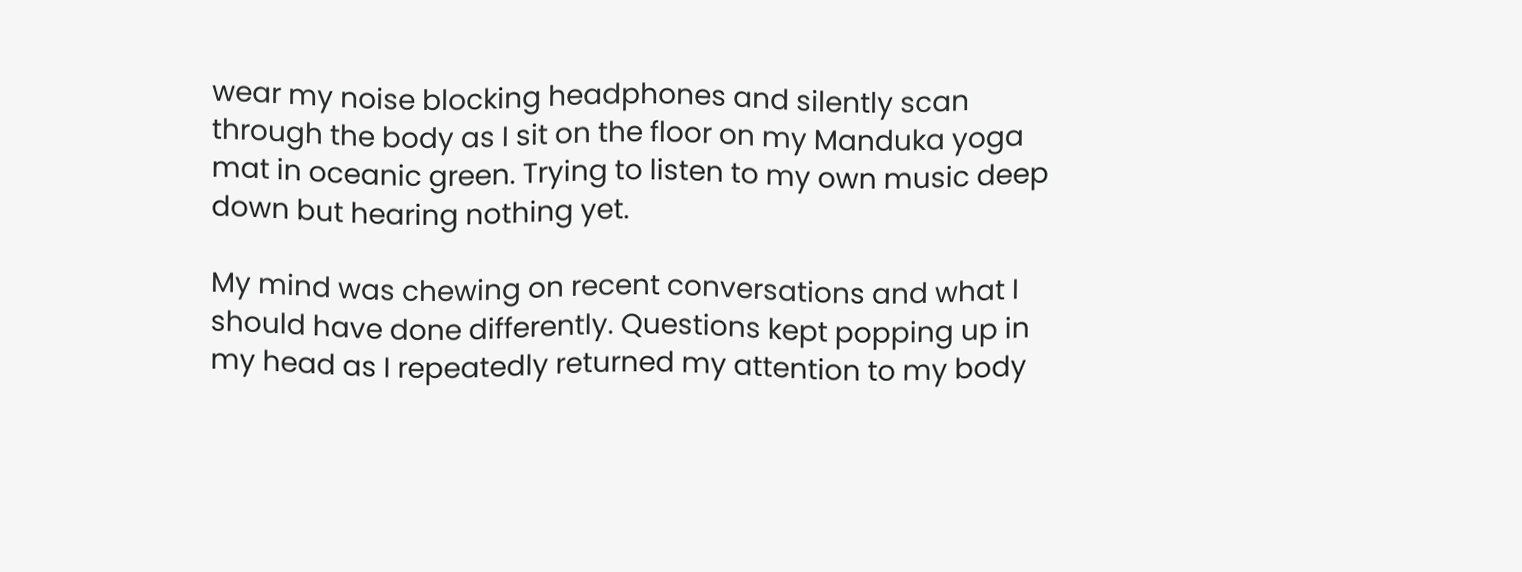wear my noise blocking headphones and silently scan through the body as I sit on the floor on my Manduka yoga mat in oceanic green. Trying to listen to my own music deep down but hearing nothing yet.

My mind was chewing on recent conversations and what I should have done differently. Questions kept popping up in my head as I repeatedly returned my attention to my body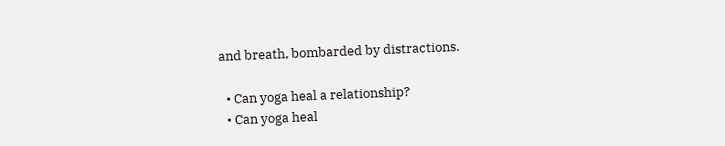and breath, bombarded by distractions.

  • Can yoga heal a relationship?
  • Can yoga heal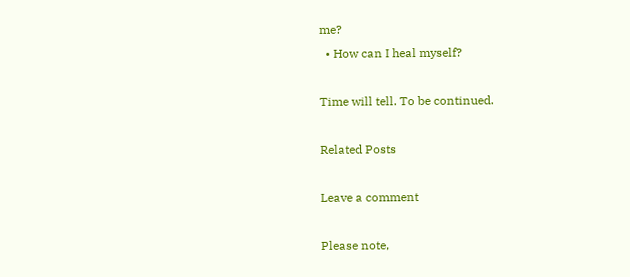me?
  • How can I heal myself?

Time will tell. To be continued.

Related Posts

Leave a comment

Please note,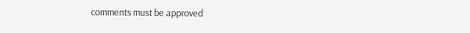comments must be approved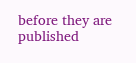before they are published